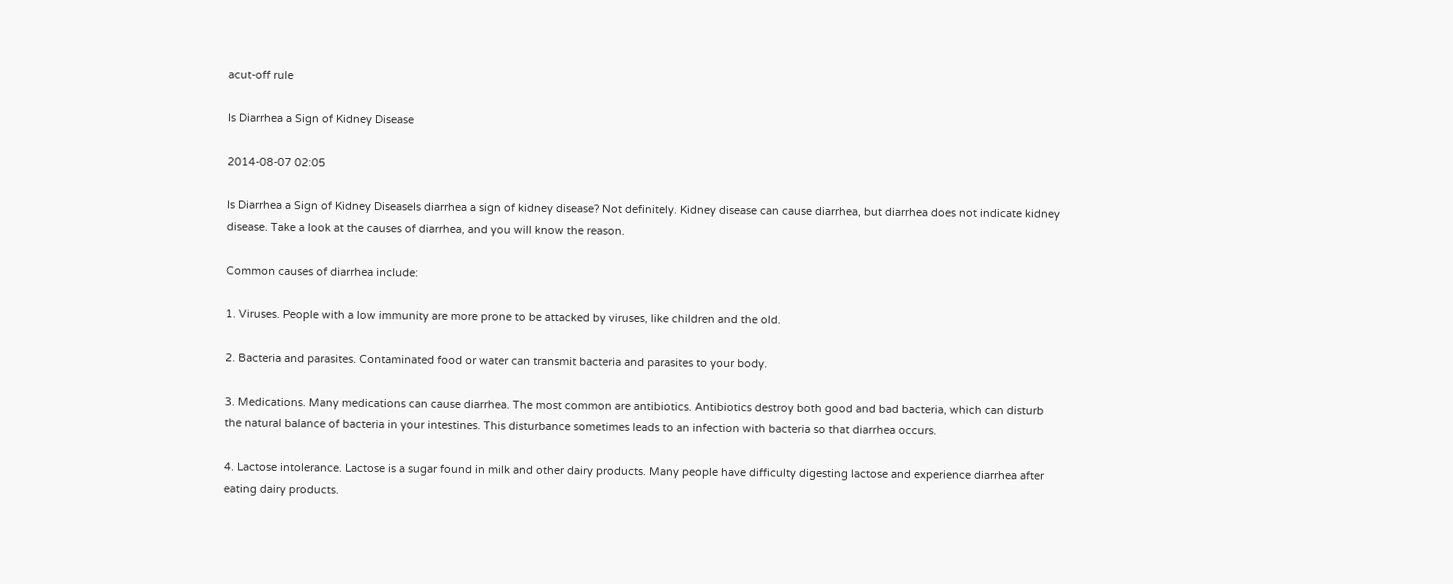acut-off rule

Is Diarrhea a Sign of Kidney Disease

2014-08-07 02:05

Is Diarrhea a Sign of Kidney DiseaseIs diarrhea a sign of kidney disease? Not definitely. Kidney disease can cause diarrhea, but diarrhea does not indicate kidney disease. Take a look at the causes of diarrhea, and you will know the reason.

Common causes of diarrhea include:

1. Viruses. People with a low immunity are more prone to be attacked by viruses, like children and the old.

2. Bacteria and parasites. Contaminated food or water can transmit bacteria and parasites to your body.

3. Medications. Many medications can cause diarrhea. The most common are antibiotics. Antibiotics destroy both good and bad bacteria, which can disturb the natural balance of bacteria in your intestines. This disturbance sometimes leads to an infection with bacteria so that diarrhea occurs.

4. Lactose intolerance. Lactose is a sugar found in milk and other dairy products. Many people have difficulty digesting lactose and experience diarrhea after eating dairy products.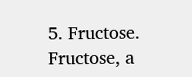5. Fructose. Fructose, a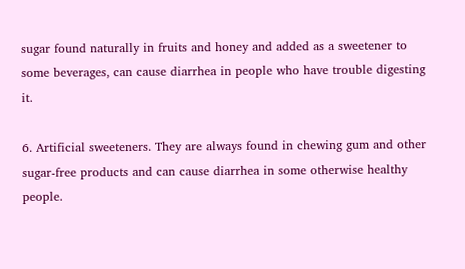sugar found naturally in fruits and honey and added as a sweetener to some beverages, can cause diarrhea in people who have trouble digesting it.

6. Artificial sweeteners. They are always found in chewing gum and other sugar-free products and can cause diarrhea in some otherwise healthy people.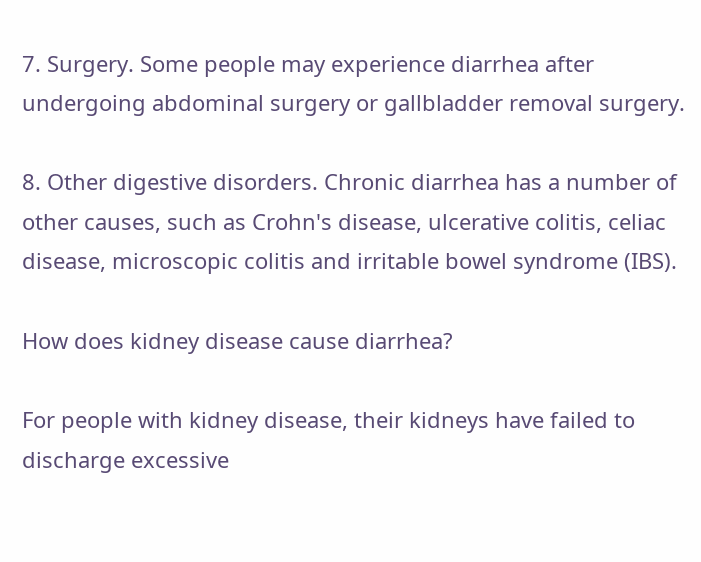7. Surgery. Some people may experience diarrhea after undergoing abdominal surgery or gallbladder removal surgery.

8. Other digestive disorders. Chronic diarrhea has a number of other causes, such as Crohn's disease, ulcerative colitis, celiac disease, microscopic colitis and irritable bowel syndrome (IBS).

How does kidney disease cause diarrhea?

For people with kidney disease, their kidneys have failed to discharge excessive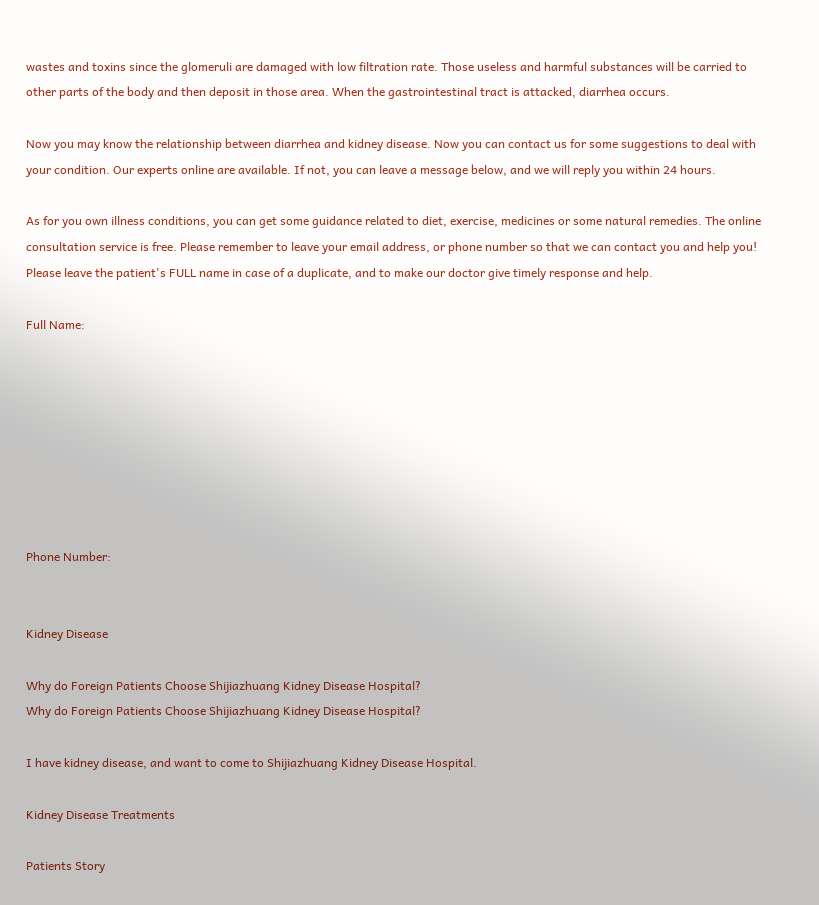wastes and toxins since the glomeruli are damaged with low filtration rate. Those useless and harmful substances will be carried to other parts of the body and then deposit in those area. When the gastrointestinal tract is attacked, diarrhea occurs.

Now you may know the relationship between diarrhea and kidney disease. Now you can contact us for some suggestions to deal with your condition. Our experts online are available. If not, you can leave a message below, and we will reply you within 24 hours.

As for you own illness conditions, you can get some guidance related to diet, exercise, medicines or some natural remedies. The online consultation service is free. Please remember to leave your email address, or phone number so that we can contact you and help you!
Please leave the patient's FULL name in case of a duplicate, and to make our doctor give timely response and help.

Full Name:








Phone Number:


Kidney Disease

Why do Foreign Patients Choose Shijiazhuang Kidney Disease Hospital?
Why do Foreign Patients Choose Shijiazhuang Kidney Disease Hospital?

I have kidney disease, and want to come to Shijiazhuang Kidney Disease Hospital.

Kidney Disease Treatments

Patients Story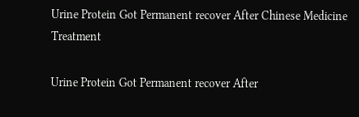Urine Protein Got Permanent recover After Chinese Medicine Treatment

Urine Protein Got Permanent recover After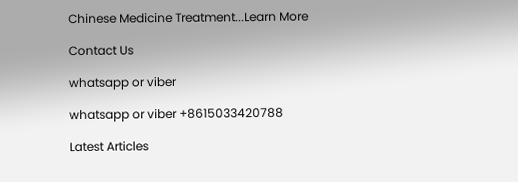Chinese Medicine Treatment...Learn More

Contact Us

whatsapp or viber

whatsapp or viber +8615033420788

Latest Articles